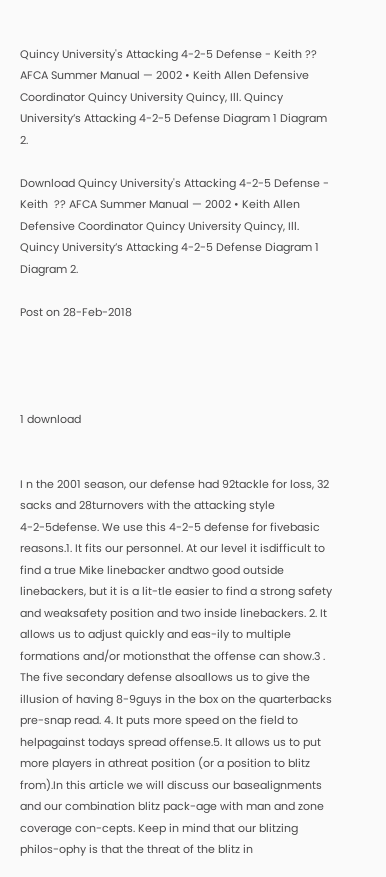Quincy University's Attacking 4-2-5 Defense - Keith ?? AFCA Summer Manual — 2002 • Keith Allen Defensive Coordinator Quincy University Quincy, Ill. Quincy University’s Attacking 4-2-5 Defense Diagram 1 Diagram 2.

Download Quincy University's Attacking 4-2-5 Defense - Keith  ?? AFCA Summer Manual — 2002 • Keith Allen Defensive Coordinator Quincy University Quincy, Ill. Quincy University’s Attacking 4-2-5 Defense Diagram 1 Diagram 2.

Post on 28-Feb-2018




1 download


I n the 2001 season, our defense had 92tackle for loss, 32 sacks and 28turnovers with the attacking style 4-2-5defense. We use this 4-2-5 defense for fivebasic reasons.1. It fits our personnel. At our level it isdifficult to find a true Mike linebacker andtwo good outside linebackers, but it is a lit-tle easier to find a strong safety and weaksafety position and two inside linebackers. 2. It allows us to adjust quickly and eas-ily to multiple formations and/or motionsthat the offense can show.3 . The five secondary defense alsoallows us to give the illusion of having 8-9guys in the box on the quarterbacks pre-snap read. 4. It puts more speed on the field to helpagainst todays spread offense.5. It allows us to put more players in athreat position (or a position to blitz from).In this article we will discuss our basealignments and our combination blitz pack-age with man and zone coverage con-cepts. Keep in mind that our blitzing philos-ophy is that the threat of the blitz in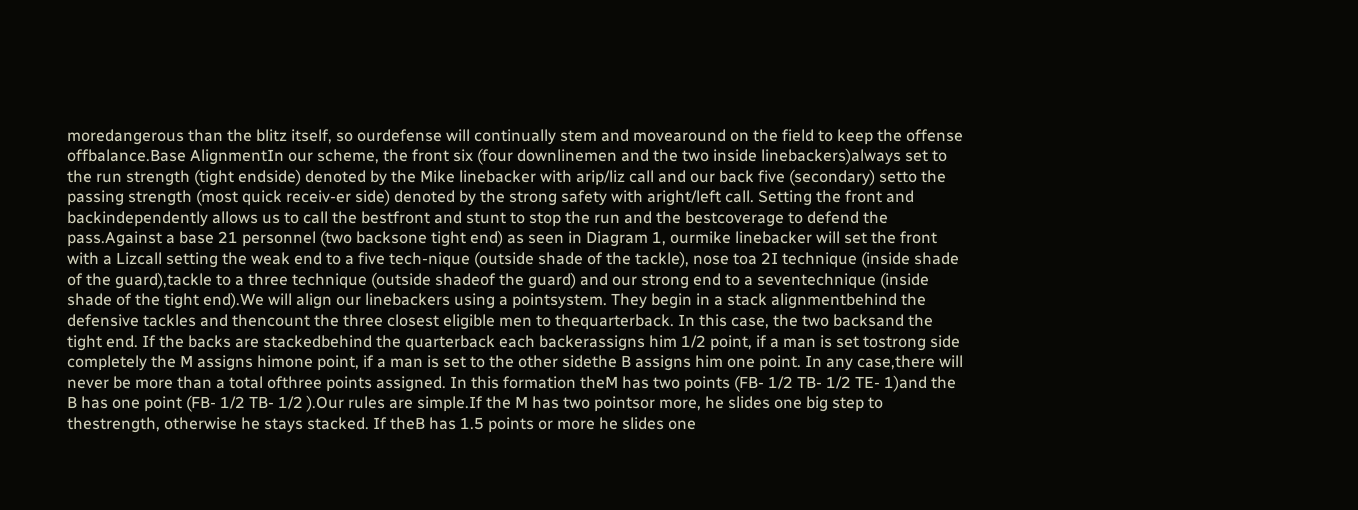moredangerous than the blitz itself, so ourdefense will continually stem and movearound on the field to keep the offense offbalance.Base AlignmentIn our scheme, the front six (four downlinemen and the two inside linebackers)always set to the run strength (tight endside) denoted by the Mike linebacker with arip/liz call and our back five (secondary) setto the passing strength (most quick receiv-er side) denoted by the strong safety with aright/left call. Setting the front and backindependently allows us to call the bestfront and stunt to stop the run and the bestcoverage to defend the pass.Against a base 21 personnel (two backsone tight end) as seen in Diagram 1, ourmike linebacker will set the front with a Lizcall setting the weak end to a five tech-nique (outside shade of the tackle), nose toa 2I technique (inside shade of the guard),tackle to a three technique (outside shadeof the guard) and our strong end to a seventechnique (inside shade of the tight end).We will align our linebackers using a pointsystem. They begin in a stack alignmentbehind the defensive tackles and thencount the three closest eligible men to thequarterback. In this case, the two backsand the tight end. If the backs are stackedbehind the quarterback each backerassigns him 1/2 point, if a man is set tostrong side completely the M assigns himone point, if a man is set to the other sidethe B assigns him one point. In any case,there will never be more than a total ofthree points assigned. In this formation theM has two points (FB- 1/2 TB- 1/2 TE- 1)and the B has one point (FB- 1/2 TB- 1/2 ).Our rules are simple.If the M has two pointsor more, he slides one big step to thestrength, otherwise he stays stacked. If theB has 1.5 points or more he slides one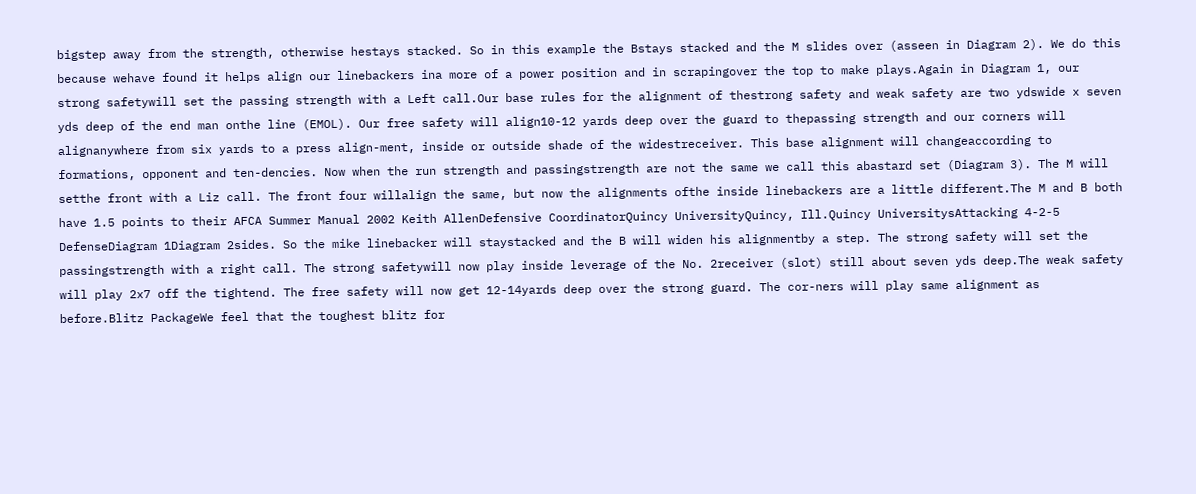bigstep away from the strength, otherwise hestays stacked. So in this example the Bstays stacked and the M slides over (asseen in Diagram 2). We do this because wehave found it helps align our linebackers ina more of a power position and in scrapingover the top to make plays.Again in Diagram 1, our strong safetywill set the passing strength with a Left call.Our base rules for the alignment of thestrong safety and weak safety are two ydswide x seven yds deep of the end man onthe line (EMOL). Our free safety will align10-12 yards deep over the guard to thepassing strength and our corners will alignanywhere from six yards to a press align-ment, inside or outside shade of the widestreceiver. This base alignment will changeaccording to formations, opponent and ten-dencies. Now when the run strength and passingstrength are not the same we call this abastard set (Diagram 3). The M will setthe front with a Liz call. The front four willalign the same, but now the alignments ofthe inside linebackers are a little different.The M and B both have 1.5 points to their AFCA Summer Manual 2002 Keith AllenDefensive CoordinatorQuincy UniversityQuincy, Ill.Quincy UniversitysAttacking 4-2-5 DefenseDiagram 1Diagram 2sides. So the mike linebacker will staystacked and the B will widen his alignmentby a step. The strong safety will set the passingstrength with a right call. The strong safetywill now play inside leverage of the No. 2receiver (slot) still about seven yds deep.The weak safety will play 2x7 off the tightend. The free safety will now get 12-14yards deep over the strong guard. The cor-ners will play same alignment as before.Blitz PackageWe feel that the toughest blitz for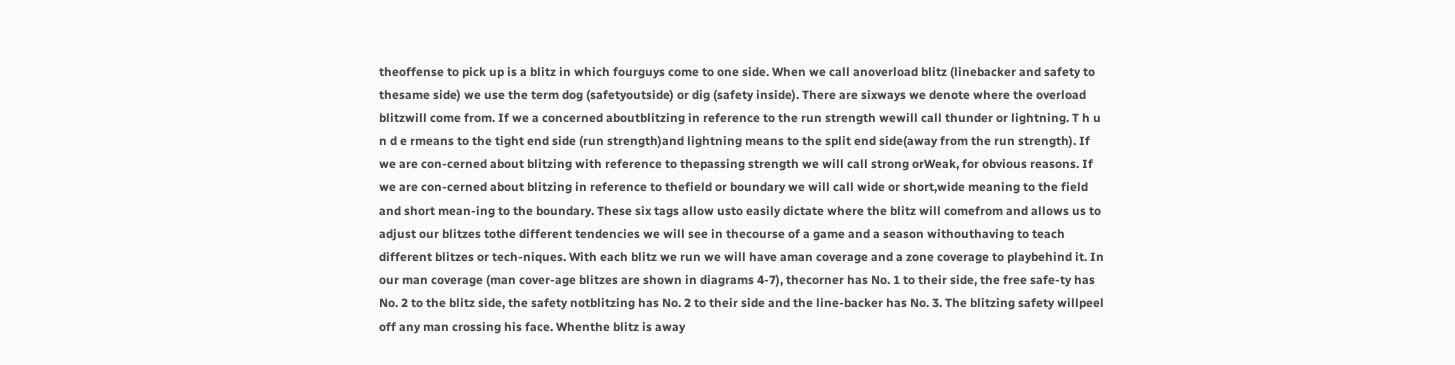theoffense to pick up is a blitz in which fourguys come to one side. When we call anoverload blitz (linebacker and safety to thesame side) we use the term dog (safetyoutside) or dig (safety inside). There are sixways we denote where the overload blitzwill come from. If we a concerned aboutblitzing in reference to the run strength wewill call thunder or lightning. T h u n d e rmeans to the tight end side (run strength)and lightning means to the split end side(away from the run strength). If we are con-cerned about blitzing with reference to thepassing strength we will call strong orWeak, for obvious reasons. If we are con-cerned about blitzing in reference to thefield or boundary we will call wide or short,wide meaning to the field and short mean-ing to the boundary. These six tags allow usto easily dictate where the blitz will comefrom and allows us to adjust our blitzes tothe different tendencies we will see in thecourse of a game and a season withouthaving to teach different blitzes or tech-niques. With each blitz we run we will have aman coverage and a zone coverage to playbehind it. In our man coverage (man cover-age blitzes are shown in diagrams 4-7), thecorner has No. 1 to their side, the free safe-ty has No. 2 to the blitz side, the safety notblitzing has No. 2 to their side and the line-backer has No. 3. The blitzing safety willpeel off any man crossing his face. Whenthe blitz is away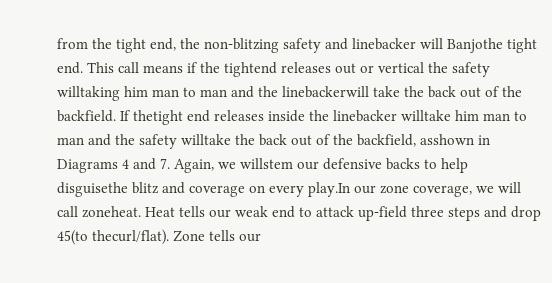from the tight end, the non-blitzing safety and linebacker will Banjothe tight end. This call means if the tightend releases out or vertical the safety willtaking him man to man and the linebackerwill take the back out of the backfield. If thetight end releases inside the linebacker willtake him man to man and the safety willtake the back out of the backfield, asshown in Diagrams 4 and 7. Again, we willstem our defensive backs to help disguisethe blitz and coverage on every play.In our zone coverage, we will call zoneheat. Heat tells our weak end to attack up-field three steps and drop 45(to thecurl/flat). Zone tells our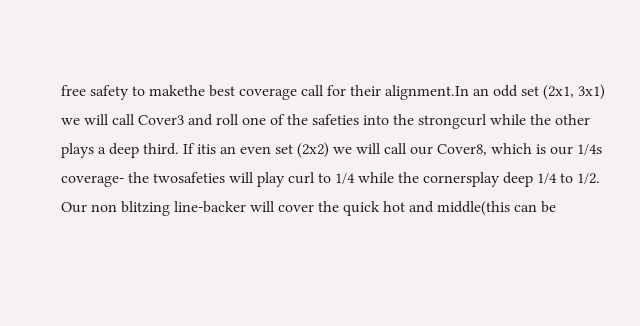free safety to makethe best coverage call for their alignment.In an odd set (2x1, 3x1) we will call Cover3 and roll one of the safeties into the strongcurl while the other plays a deep third. If itis an even set (2x2) we will call our Cover8, which is our 1/4s coverage- the twosafeties will play curl to 1/4 while the cornersplay deep 1/4 to 1/2. Our non blitzing line-backer will cover the quick hot and middle(this can be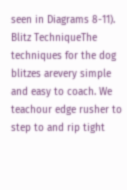seen in Diagrams 8-11). Blitz TechniqueThe techniques for the dog blitzes arevery simple and easy to coach. We teachour edge rusher to step to and rip tight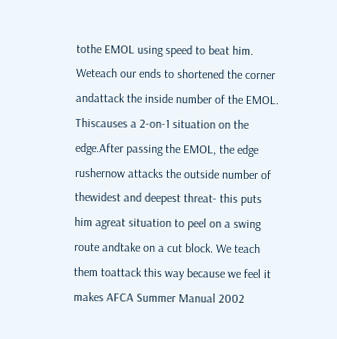tothe EMOL using speed to beat him. Weteach our ends to shortened the corner andattack the inside number of the EMOL. Thiscauses a 2-on-1 situation on the edge.After passing the EMOL, the edge rushernow attacks the outside number of thewidest and deepest threat- this puts him agreat situation to peel on a swing route andtake on a cut block. We teach them toattack this way because we feel it makes AFCA Summer Manual 2002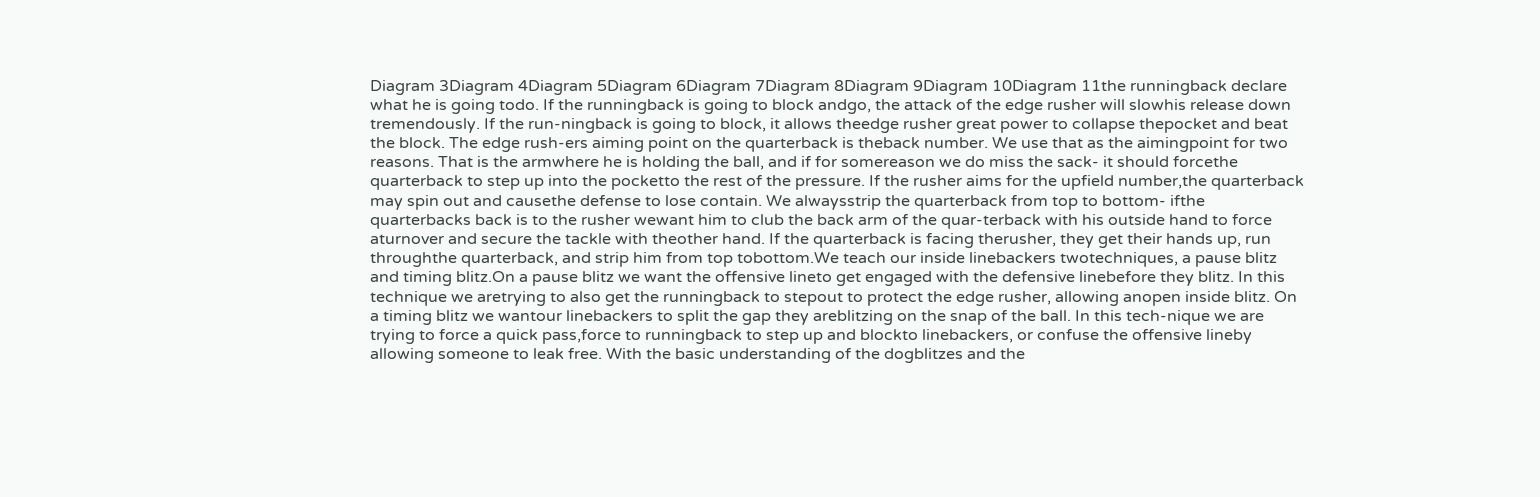Diagram 3Diagram 4Diagram 5Diagram 6Diagram 7Diagram 8Diagram 9Diagram 10Diagram 11the runningback declare what he is going todo. If the runningback is going to block andgo, the attack of the edge rusher will slowhis release down tremendously. If the run-ningback is going to block, it allows theedge rusher great power to collapse thepocket and beat the block. The edge rush-ers aiming point on the quarterback is theback number. We use that as the aimingpoint for two reasons. That is the armwhere he is holding the ball, and if for somereason we do miss the sack- it should forcethe quarterback to step up into the pocketto the rest of the pressure. If the rusher aims for the upfield number,the quarterback may spin out and causethe defense to lose contain. We alwaysstrip the quarterback from top to bottom- ifthe quarterbacks back is to the rusher wewant him to club the back arm of the quar-terback with his outside hand to force aturnover and secure the tackle with theother hand. If the quarterback is facing therusher, they get their hands up, run throughthe quarterback, and strip him from top tobottom.We teach our inside linebackers twotechniques, a pause blitz and timing blitz.On a pause blitz we want the offensive lineto get engaged with the defensive linebefore they blitz. In this technique we aretrying to also get the runningback to stepout to protect the edge rusher, allowing anopen inside blitz. On a timing blitz we wantour linebackers to split the gap they areblitzing on the snap of the ball. In this tech-nique we are trying to force a quick pass,force to runningback to step up and blockto linebackers, or confuse the offensive lineby allowing someone to leak free. With the basic understanding of the dogblitzes and the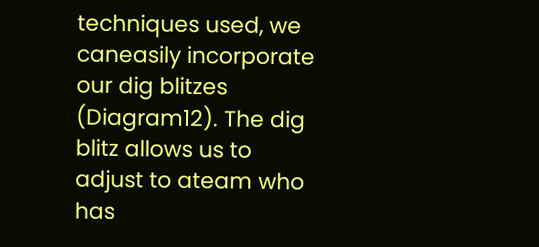techniques used, we caneasily incorporate our dig blitzes (Diagram12). The dig blitz allows us to adjust to ateam who has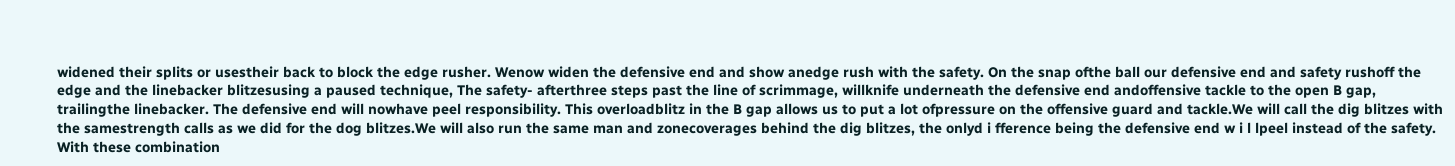widened their splits or usestheir back to block the edge rusher. Wenow widen the defensive end and show anedge rush with the safety. On the snap ofthe ball our defensive end and safety rushoff the edge and the linebacker blitzesusing a paused technique, The safety- afterthree steps past the line of scrimmage, willknife underneath the defensive end andoffensive tackle to the open B gap, trailingthe linebacker. The defensive end will nowhave peel responsibility. This overloadblitz in the B gap allows us to put a lot ofpressure on the offensive guard and tackle.We will call the dig blitzes with the samestrength calls as we did for the dog blitzes.We will also run the same man and zonecoverages behind the dig blitzes, the onlyd i fference being the defensive end w i l lpeel instead of the safety. With these combination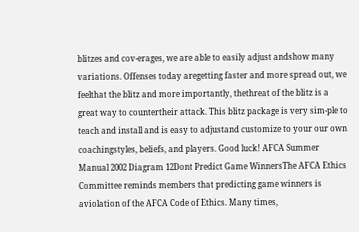blitzes and cov-erages, we are able to easily adjust andshow many variations. Offenses today aregetting faster and more spread out, we feelthat the blitz and more importantly, thethreat of the blitz is a great way to countertheir attack. This blitz package is very sim-ple to teach and install and is easy to adjustand customize to your our own coachingstyles, beliefs, and players. Good luck! AFCA Summer Manual 2002 Diagram 12Dont Predict Game WinnersThe AFCA Ethics Committee reminds members that predicting game winners is aviolation of the AFCA Code of Ethics. Many times,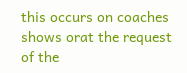this occurs on coaches shows orat the request of the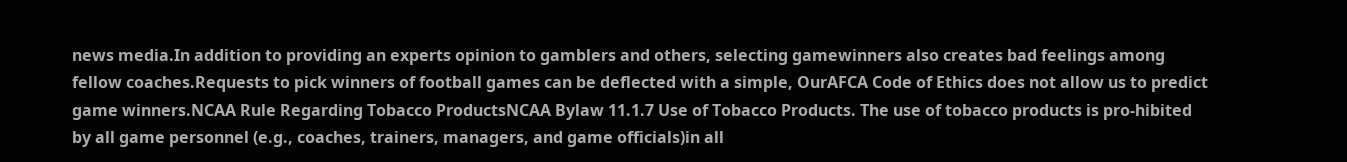news media.In addition to providing an experts opinion to gamblers and others, selecting gamewinners also creates bad feelings among fellow coaches.Requests to pick winners of football games can be deflected with a simple, OurAFCA Code of Ethics does not allow us to predict game winners.NCAA Rule Regarding Tobacco ProductsNCAA Bylaw 11.1.7 Use of Tobacco Products. The use of tobacco products is pro-hibited by all game personnel (e.g., coaches, trainers, managers, and game officials)in all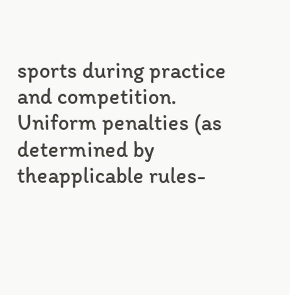sports during practice and competition. Uniform penalties (as determined by theapplicable rules-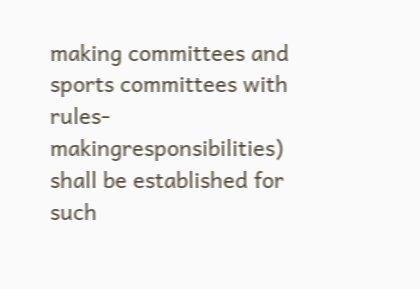making committees and sports committees with rules-makingresponsibilities) shall be established for such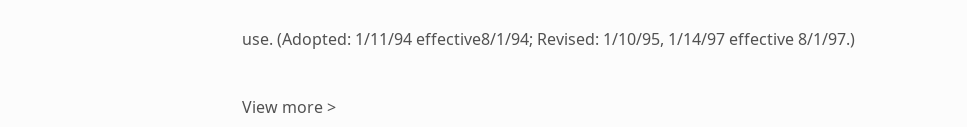use. (Adopted: 1/11/94 effective8/1/94; Revised: 1/10/95, 1/14/97 effective 8/1/97.)


View more >